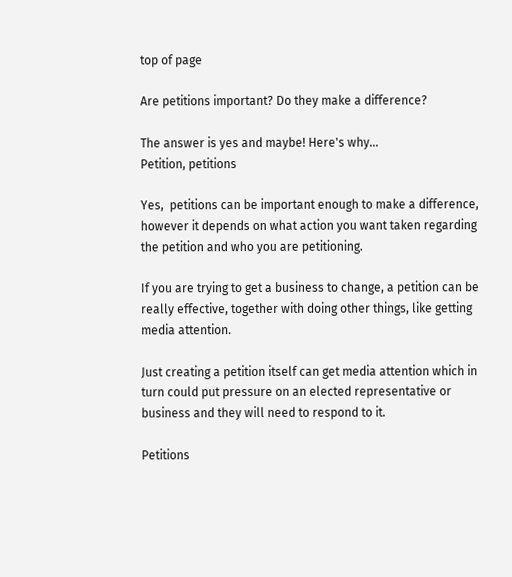top of page

Are petitions important? Do they make a difference?

The answer is yes and maybe! Here's why...
Petition, petitions

Yes,  petitions can be important enough to make a difference, however it depends on what action you want taken regarding the petition and who you are petitioning.

If you are trying to get a business to change, a petition can be really effective, together with doing other things, like getting media attention.

Just creating a petition itself can get media attention which in turn could put pressure on an elected representative or business and they will need to respond to it.

Petitions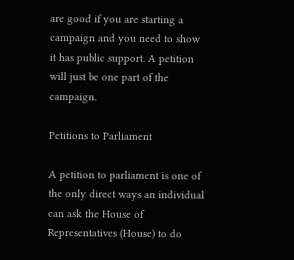are good if you are starting a campaign and you need to show it has public support. A petition will just be one part of the campaign.

Petitions to Parliament

A petition to parliament is one of the only direct ways an individual can ask the House of Representatives (House) to do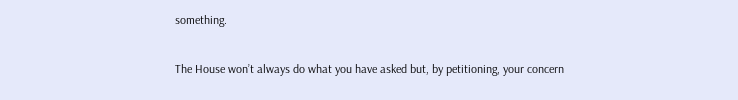something.

The House won’t always do what you have asked but, by petitioning, your concern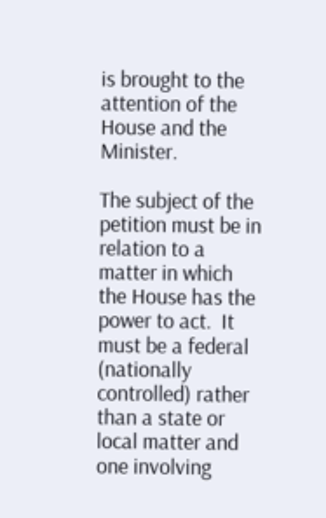is brought to the attention of the House and the Minister.

The subject of the petition must be in relation to a matter in which the House has the power to act.  It must be a federal (nationally controlled) rather than a state or local matter and one involving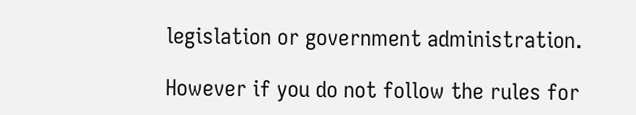legislation or government administration.

However if you do not follow the rules for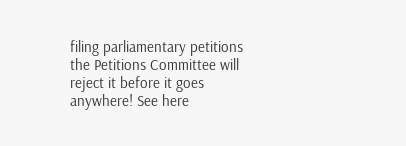filing parliamentary petitions the Petitions Committee will reject it before it goes anywhere! See here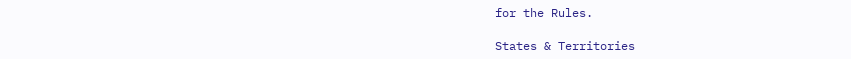for the Rules.

States & Territories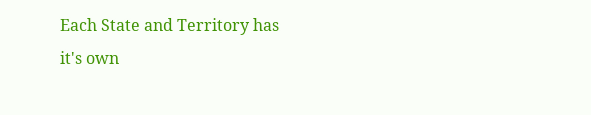Each State and Territory has it's own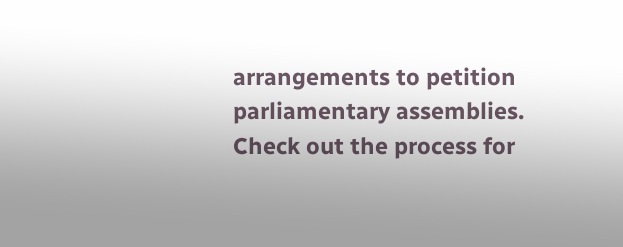arrangements to petition parliamentary assemblies. Check out the process for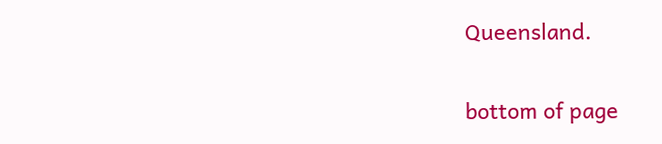Queensland.

bottom of page